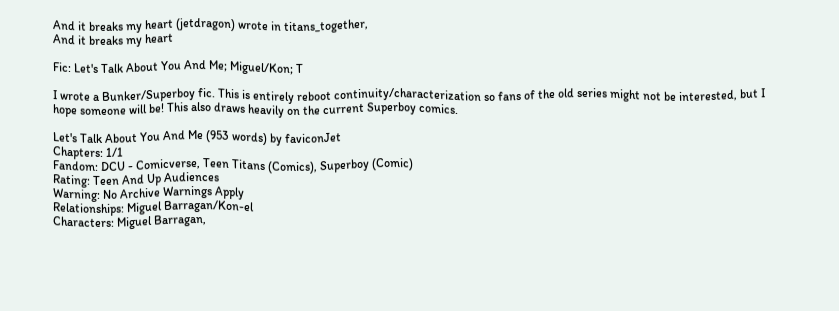And it breaks my heart (jetdragon) wrote in titans_together,
And it breaks my heart

Fic: Let's Talk About You And Me; Miguel/Kon; T

I wrote a Bunker/Superboy fic. This is entirely reboot continuity/characterization so fans of the old series might not be interested, but I hope someone will be! This also draws heavily on the current Superboy comics.

Let's Talk About You And Me (953 words) by faviconJet
Chapters: 1/1
Fandom: DCU - Comicverse, Teen Titans (Comics), Superboy (Comic)
Rating: Teen And Up Audiences
Warning: No Archive Warnings Apply
Relationships: Miguel Barragan/Kon-el
Characters: Miguel Barragan,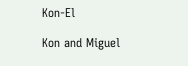Kon-El

Kon and Miguel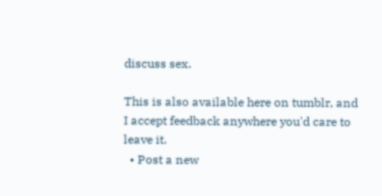discuss sex.

This is also available here on tumblr, and I accept feedback anywhere you'd care to leave it.
  • Post a new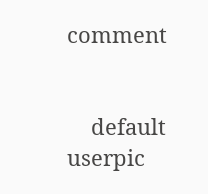comment


    default userpic